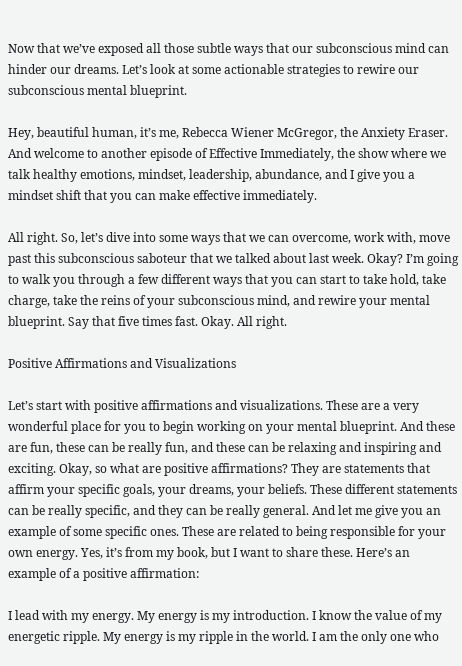Now that we’ve exposed all those subtle ways that our subconscious mind can hinder our dreams. Let’s look at some actionable strategies to rewire our subconscious mental blueprint.

Hey, beautiful human, it’s me, Rebecca Wiener McGregor, the Anxiety Eraser. And welcome to another episode of Effective Immediately, the show where we talk healthy emotions, mindset, leadership, abundance, and I give you a mindset shift that you can make effective immediately.

All right. So, let’s dive into some ways that we can overcome, work with, move past this subconscious saboteur that we talked about last week. Okay? I’m going to walk you through a few different ways that you can start to take hold, take charge, take the reins of your subconscious mind, and rewire your mental blueprint. Say that five times fast. Okay. All right.

Positive Affirmations and Visualizations

Let’s start with positive affirmations and visualizations. These are a very wonderful place for you to begin working on your mental blueprint. And these are fun, these can be really fun, and these can be relaxing and inspiring and exciting. Okay, so what are positive affirmations? They are statements that affirm your specific goals, your dreams, your beliefs. These different statements can be really specific, and they can be really general. And let me give you an example of some specific ones. These are related to being responsible for your own energy. Yes, it’s from my book, but I want to share these. Here’s an example of a positive affirmation:

I lead with my energy. My energy is my introduction. I know the value of my energetic ripple. My energy is my ripple in the world. I am the only one who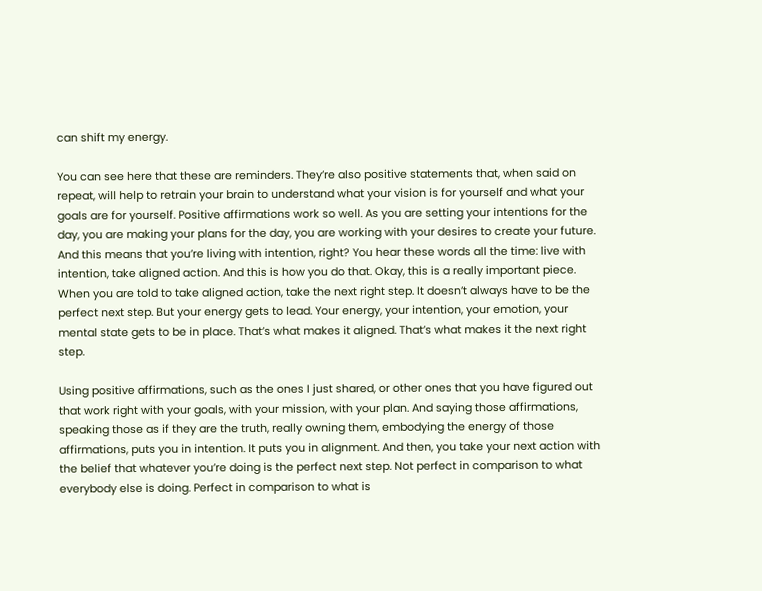can shift my energy.

You can see here that these are reminders. They’re also positive statements that, when said on repeat, will help to retrain your brain to understand what your vision is for yourself and what your goals are for yourself. Positive affirmations work so well. As you are setting your intentions for the day, you are making your plans for the day, you are working with your desires to create your future. And this means that you’re living with intention, right? You hear these words all the time: live with intention, take aligned action. And this is how you do that. Okay, this is a really important piece. When you are told to take aligned action, take the next right step. It doesn’t always have to be the perfect next step. But your energy gets to lead. Your energy, your intention, your emotion, your mental state gets to be in place. That’s what makes it aligned. That’s what makes it the next right step.

Using positive affirmations, such as the ones I just shared, or other ones that you have figured out that work right with your goals, with your mission, with your plan. And saying those affirmations, speaking those as if they are the truth, really owning them, embodying the energy of those affirmations, puts you in intention. It puts you in alignment. And then, you take your next action with the belief that whatever you’re doing is the perfect next step. Not perfect in comparison to what everybody else is doing. Perfect in comparison to what is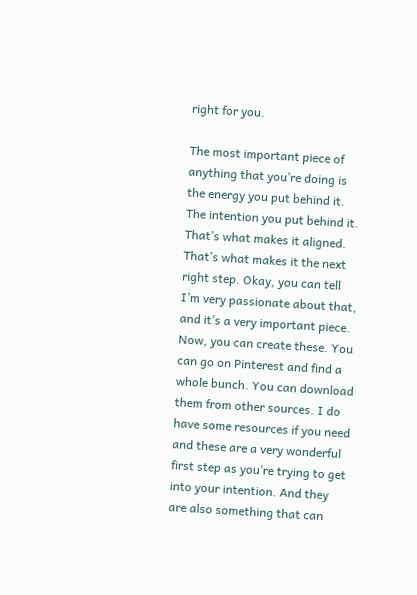right for you.

The most important piece of anything that you’re doing is the energy you put behind it. The intention you put behind it. That’s what makes it aligned. That’s what makes it the next right step. Okay, you can tell I’m very passionate about that, and it’s a very important piece. Now, you can create these. You can go on Pinterest and find a whole bunch. You can download them from other sources. I do have some resources if you need and these are a very wonderful first step as you’re trying to get into your intention. And they are also something that can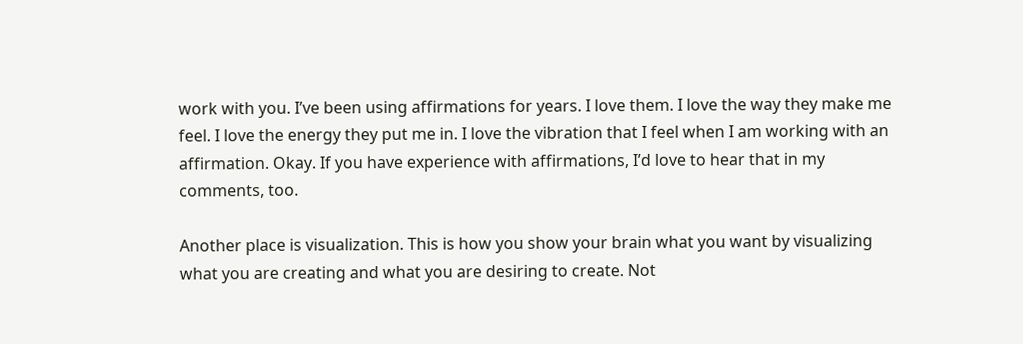work with you. I’ve been using affirmations for years. I love them. I love the way they make me feel. I love the energy they put me in. I love the vibration that I feel when I am working with an affirmation. Okay. If you have experience with affirmations, I’d love to hear that in my comments, too.

Another place is visualization. This is how you show your brain what you want by visualizing what you are creating and what you are desiring to create. Not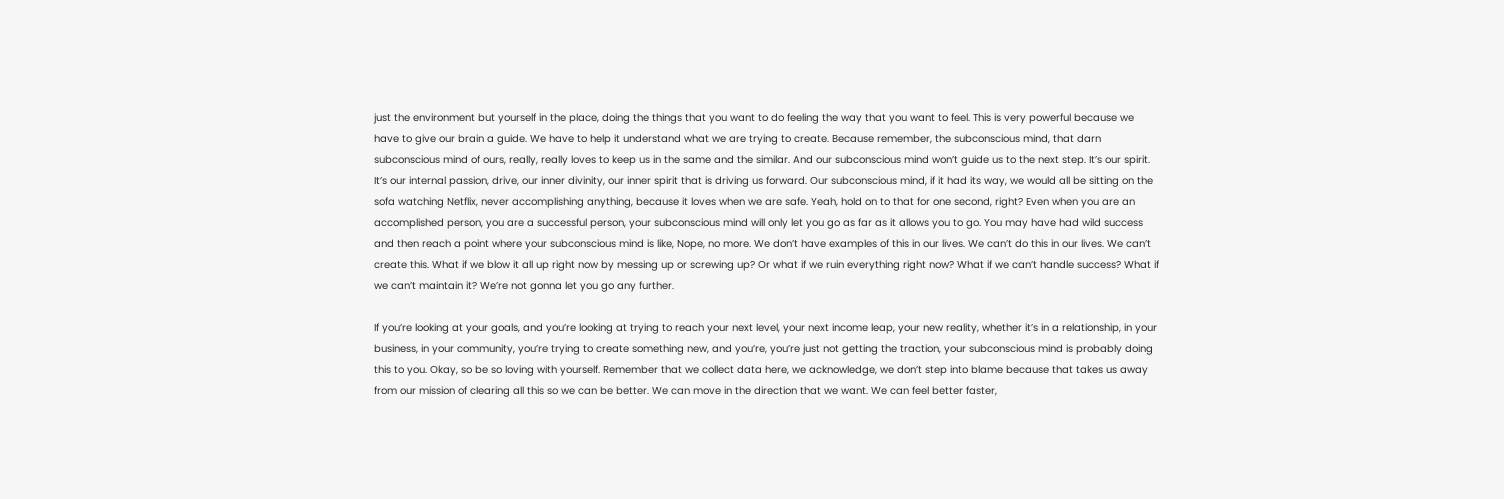just the environment but yourself in the place, doing the things that you want to do feeling the way that you want to feel. This is very powerful because we have to give our brain a guide. We have to help it understand what we are trying to create. Because remember, the subconscious mind, that darn subconscious mind of ours, really, really loves to keep us in the same and the similar. And our subconscious mind won’t guide us to the next step. It’s our spirit. It’s our internal passion, drive, our inner divinity, our inner spirit that is driving us forward. Our subconscious mind, if it had its way, we would all be sitting on the sofa watching Netflix, never accomplishing anything, because it loves when we are safe. Yeah, hold on to that for one second, right? Even when you are an accomplished person, you are a successful person, your subconscious mind will only let you go as far as it allows you to go. You may have had wild success and then reach a point where your subconscious mind is like, Nope, no more. We don’t have examples of this in our lives. We can’t do this in our lives. We can’t create this. What if we blow it all up right now by messing up or screwing up? Or what if we ruin everything right now? What if we can’t handle success? What if we can’t maintain it? We’re not gonna let you go any further.

If you’re looking at your goals, and you’re looking at trying to reach your next level, your next income leap, your new reality, whether it’s in a relationship, in your business, in your community, you’re trying to create something new, and you’re, you’re just not getting the traction, your subconscious mind is probably doing this to you. Okay, so be so loving with yourself. Remember that we collect data here, we acknowledge, we don’t step into blame because that takes us away from our mission of clearing all this so we can be better. We can move in the direction that we want. We can feel better faster,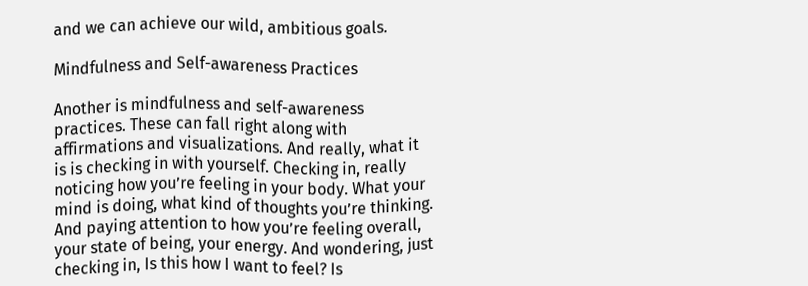and we can achieve our wild, ambitious goals.

Mindfulness and Self-awareness Practices

Another is mindfulness and self-awareness practices. These can fall right along with affirmations and visualizations. And really, what it is is checking in with yourself. Checking in, really noticing how you’re feeling in your body. What your mind is doing, what kind of thoughts you’re thinking. And paying attention to how you’re feeling overall, your state of being, your energy. And wondering, just checking in, Is this how I want to feel? Is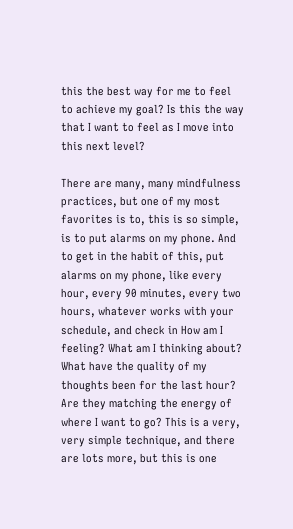this the best way for me to feel to achieve my goal? Is this the way that I want to feel as I move into this next level?

There are many, many mindfulness practices, but one of my most favorites is to, this is so simple, is to put alarms on my phone. And to get in the habit of this, put alarms on my phone, like every hour, every 90 minutes, every two hours, whatever works with your schedule, and check in How am I feeling? What am I thinking about? What have the quality of my thoughts been for the last hour? Are they matching the energy of where I want to go? This is a very, very simple technique, and there are lots more, but this is one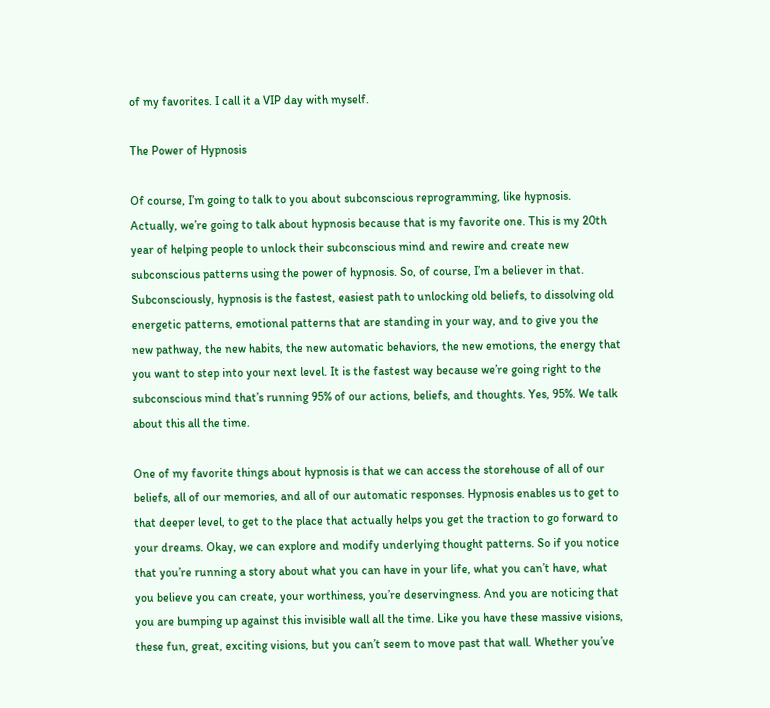of my favorites. I call it a VIP day with myself.

The Power of Hypnosis

Of course, I’m going to talk to you about subconscious reprogramming, like hypnosis. Actually, we’re going to talk about hypnosis because that is my favorite one. This is my 20th year of helping people to unlock their subconscious mind and rewire and create new subconscious patterns using the power of hypnosis. So, of course, I’m a believer in that. Subconsciously, hypnosis is the fastest, easiest path to unlocking old beliefs, to dissolving old energetic patterns, emotional patterns that are standing in your way, and to give you the new pathway, the new habits, the new automatic behaviors, the new emotions, the energy that you want to step into your next level. It is the fastest way because we’re going right to the subconscious mind that’s running 95% of our actions, beliefs, and thoughts. Yes, 95%. We talk about this all the time.

One of my favorite things about hypnosis is that we can access the storehouse of all of our beliefs, all of our memories, and all of our automatic responses. Hypnosis enables us to get to that deeper level, to get to the place that actually helps you get the traction to go forward to your dreams. Okay, we can explore and modify underlying thought patterns. So if you notice that you’re running a story about what you can have in your life, what you can’t have, what you believe you can create, your worthiness, you’re deservingness. And you are noticing that you are bumping up against this invisible wall all the time. Like you have these massive visions, these fun, great, exciting visions, but you can’t seem to move past that wall. Whether you’ve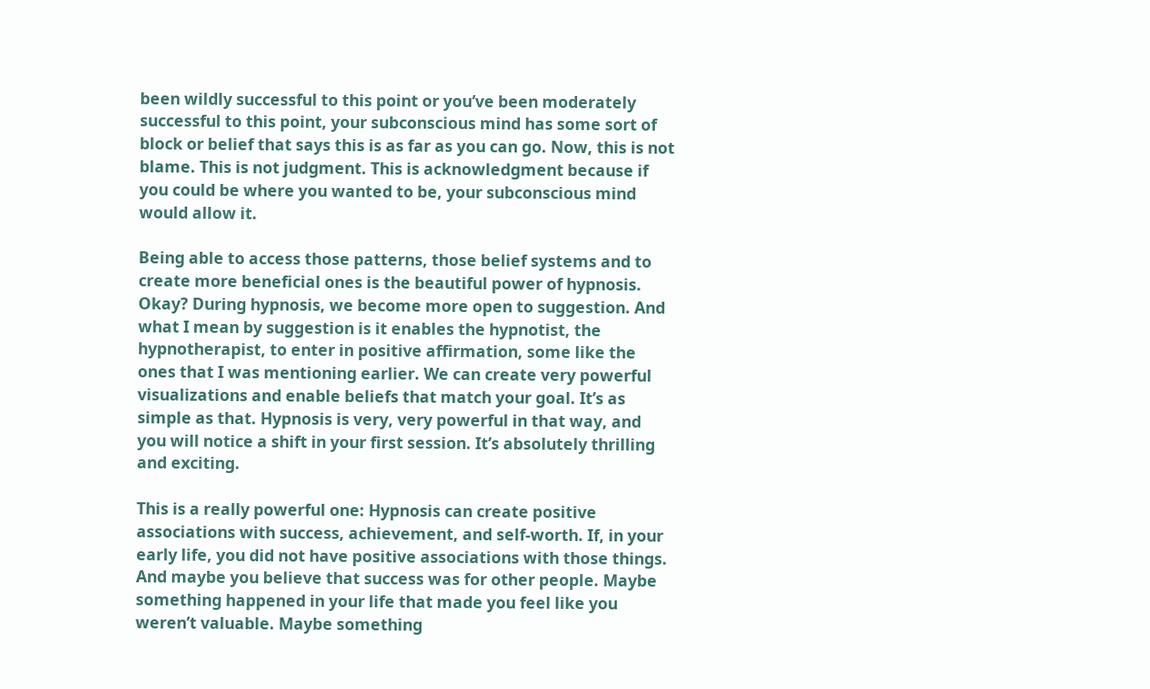been wildly successful to this point or you’ve been moderately successful to this point, your subconscious mind has some sort of block or belief that says this is as far as you can go. Now, this is not blame. This is not judgment. This is acknowledgment because if you could be where you wanted to be, your subconscious mind would allow it.

Being able to access those patterns, those belief systems and to create more beneficial ones is the beautiful power of hypnosis. Okay? During hypnosis, we become more open to suggestion. And what I mean by suggestion is it enables the hypnotist, the hypnotherapist, to enter in positive affirmation, some like the ones that I was mentioning earlier. We can create very powerful visualizations and enable beliefs that match your goal. It’s as simple as that. Hypnosis is very, very powerful in that way, and you will notice a shift in your first session. It’s absolutely thrilling and exciting.

This is a really powerful one: Hypnosis can create positive associations with success, achievement, and self-worth. If, in your early life, you did not have positive associations with those things. And maybe you believe that success was for other people. Maybe something happened in your life that made you feel like you weren’t valuable. Maybe something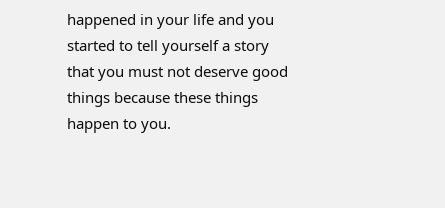happened in your life and you started to tell yourself a story that you must not deserve good things because these things happen to you.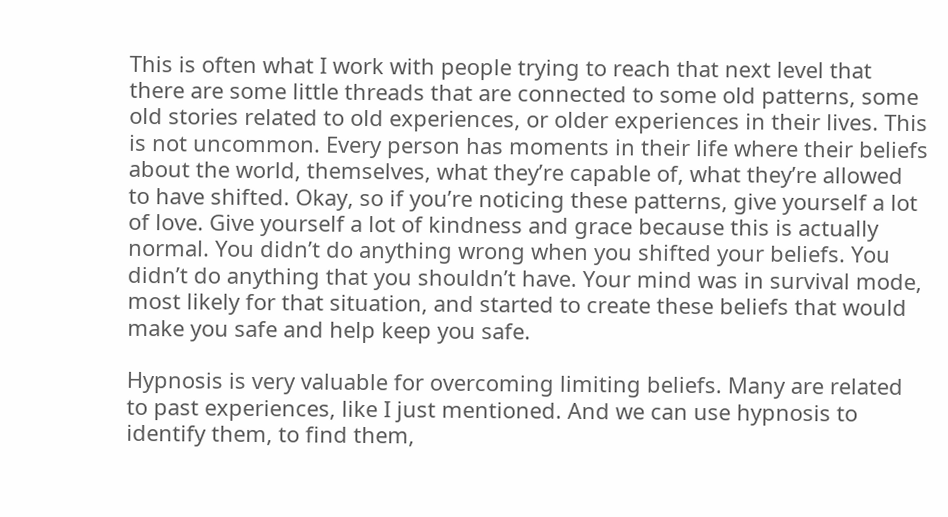This is often what I work with people trying to reach that next level that there are some little threads that are connected to some old patterns, some old stories related to old experiences, or older experiences in their lives. This is not uncommon. Every person has moments in their life where their beliefs about the world, themselves, what they’re capable of, what they’re allowed to have shifted. Okay, so if you’re noticing these patterns, give yourself a lot of love. Give yourself a lot of kindness and grace because this is actually normal. You didn’t do anything wrong when you shifted your beliefs. You didn’t do anything that you shouldn’t have. Your mind was in survival mode, most likely for that situation, and started to create these beliefs that would make you safe and help keep you safe.

Hypnosis is very valuable for overcoming limiting beliefs. Many are related to past experiences, like I just mentioned. And we can use hypnosis to identify them, to find them,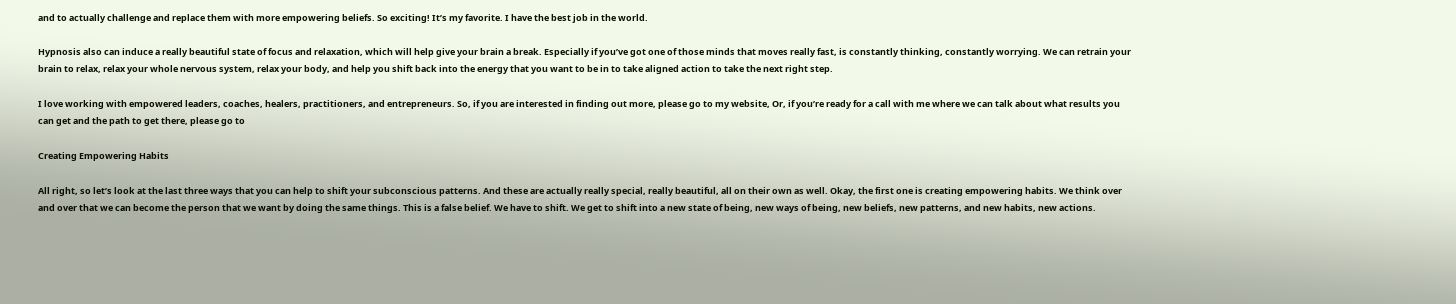and to actually challenge and replace them with more empowering beliefs. So exciting! It’s my favorite. I have the best job in the world.

Hypnosis also can induce a really beautiful state of focus and relaxation, which will help give your brain a break. Especially if you’ve got one of those minds that moves really fast, is constantly thinking, constantly worrying. We can retrain your brain to relax, relax your whole nervous system, relax your body, and help you shift back into the energy that you want to be in to take aligned action to take the next right step.

I love working with empowered leaders, coaches, healers, practitioners, and entrepreneurs. So, if you are interested in finding out more, please go to my website, Or, if you’re ready for a call with me where we can talk about what results you can get and the path to get there, please go to

Creating Empowering Habits

All right, so let’s look at the last three ways that you can help to shift your subconscious patterns. And these are actually really special, really beautiful, all on their own as well. Okay, the first one is creating empowering habits. We think over and over that we can become the person that we want by doing the same things. This is a false belief. We have to shift. We get to shift into a new state of being, new ways of being, new beliefs, new patterns, and new habits, new actions.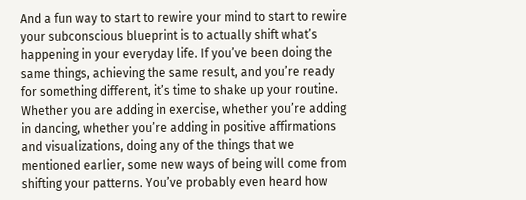And a fun way to start to rewire your mind to start to rewire your subconscious blueprint is to actually shift what’s happening in your everyday life. If you’ve been doing the same things, achieving the same result, and you’re ready for something different, it’s time to shake up your routine. Whether you are adding in exercise, whether you’re adding in dancing, whether you’re adding in positive affirmations and visualizations, doing any of the things that we mentioned earlier, some new ways of being will come from shifting your patterns. You’ve probably even heard how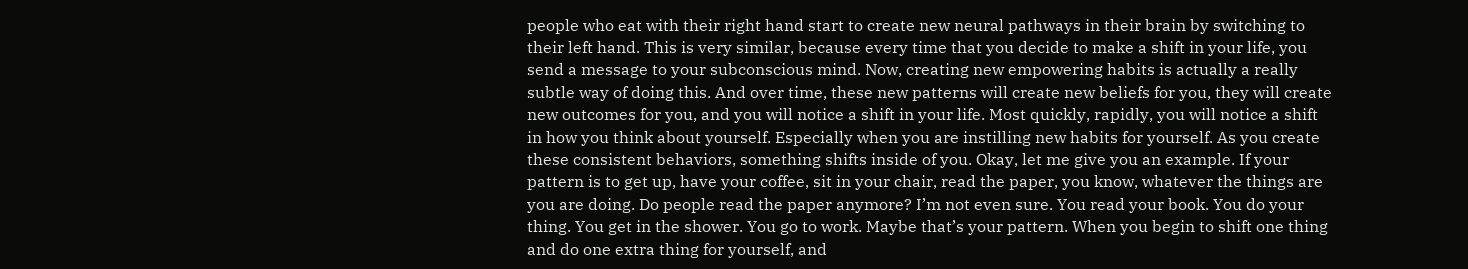people who eat with their right hand start to create new neural pathways in their brain by switching to their left hand. This is very similar, because every time that you decide to make a shift in your life, you send a message to your subconscious mind. Now, creating new empowering habits is actually a really subtle way of doing this. And over time, these new patterns will create new beliefs for you, they will create new outcomes for you, and you will notice a shift in your life. Most quickly, rapidly, you will notice a shift in how you think about yourself. Especially when you are instilling new habits for yourself. As you create these consistent behaviors, something shifts inside of you. Okay, let me give you an example. If your pattern is to get up, have your coffee, sit in your chair, read the paper, you know, whatever the things are you are doing. Do people read the paper anymore? I’m not even sure. You read your book. You do your thing. You get in the shower. You go to work. Maybe that’s your pattern. When you begin to shift one thing and do one extra thing for yourself, and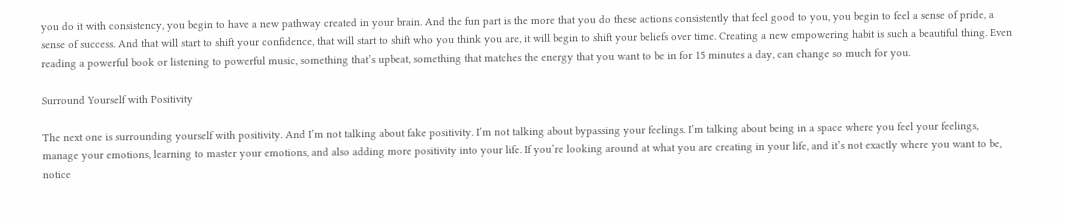you do it with consistency, you begin to have a new pathway created in your brain. And the fun part is the more that you do these actions consistently that feel good to you, you begin to feel a sense of pride, a sense of success. And that will start to shift your confidence, that will start to shift who you think you are, it will begin to shift your beliefs over time. Creating a new empowering habit is such a beautiful thing. Even reading a powerful book or listening to powerful music, something that’s upbeat, something that matches the energy that you want to be in for 15 minutes a day, can change so much for you.

Surround Yourself with Positivity

The next one is surrounding yourself with positivity. And I’m not talking about fake positivity. I’m not talking about bypassing your feelings. I’m talking about being in a space where you feel your feelings, manage your emotions, learning to master your emotions, and also adding more positivity into your life. If you’re looking around at what you are creating in your life, and it’s not exactly where you want to be, notice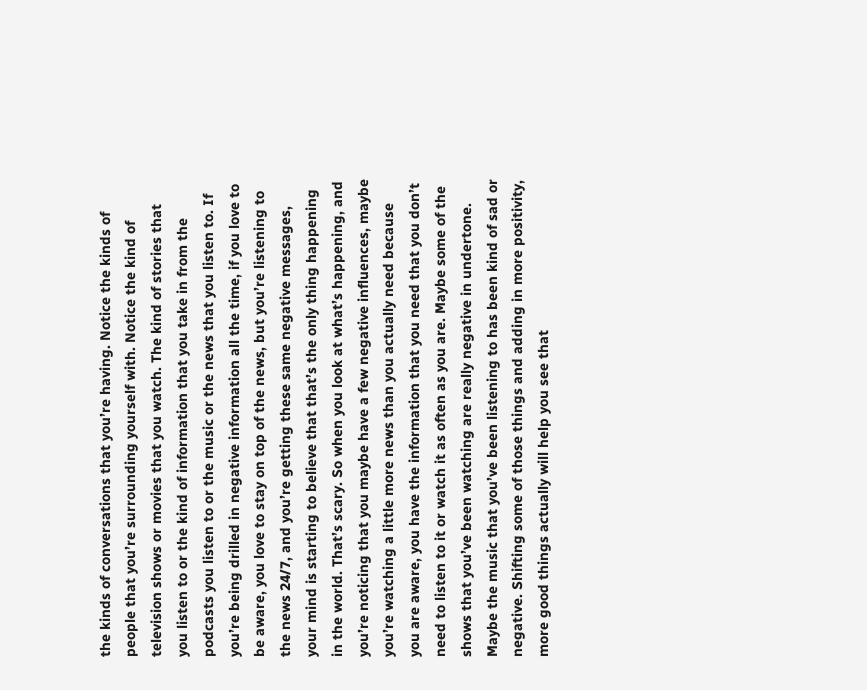the kinds of conversations that you’re having. Notice the kinds of people that you’re surrounding yourself with. Notice the kind of television shows or movies that you watch. The kind of stories that you listen to or the kind of information that you take in from the podcasts you listen to or the music or the news that you listen to. If you’re being drilled in negative information all the time, if you love to be aware, you love to stay on top of the news, but you’re listening to the news 24/7, and you’re getting these same negative messages, your mind is starting to believe that that’s the only thing happening in the world. That’s scary. So when you look at what’s happening, and you’re noticing that you maybe have a few negative influences, maybe you’re watching a little more news than you actually need because you are aware, you have the information that you need that you don’t need to listen to it or watch it as often as you are. Maybe some of the shows that you’ve been watching are really negative in undertone. Maybe the music that you’ve been listening to has been kind of sad or negative. Shifting some of those things and adding in more positivity, more good things actually will help you see that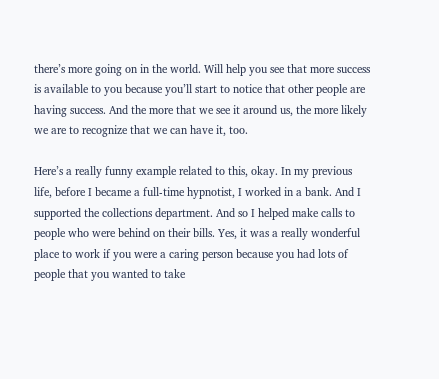there’s more going on in the world. Will help you see that more success is available to you because you’ll start to notice that other people are having success. And the more that we see it around us, the more likely we are to recognize that we can have it, too.

Here’s a really funny example related to this, okay. In my previous life, before I became a full-time hypnotist, I worked in a bank. And I supported the collections department. And so I helped make calls to people who were behind on their bills. Yes, it was a really wonderful place to work if you were a caring person because you had lots of people that you wanted to take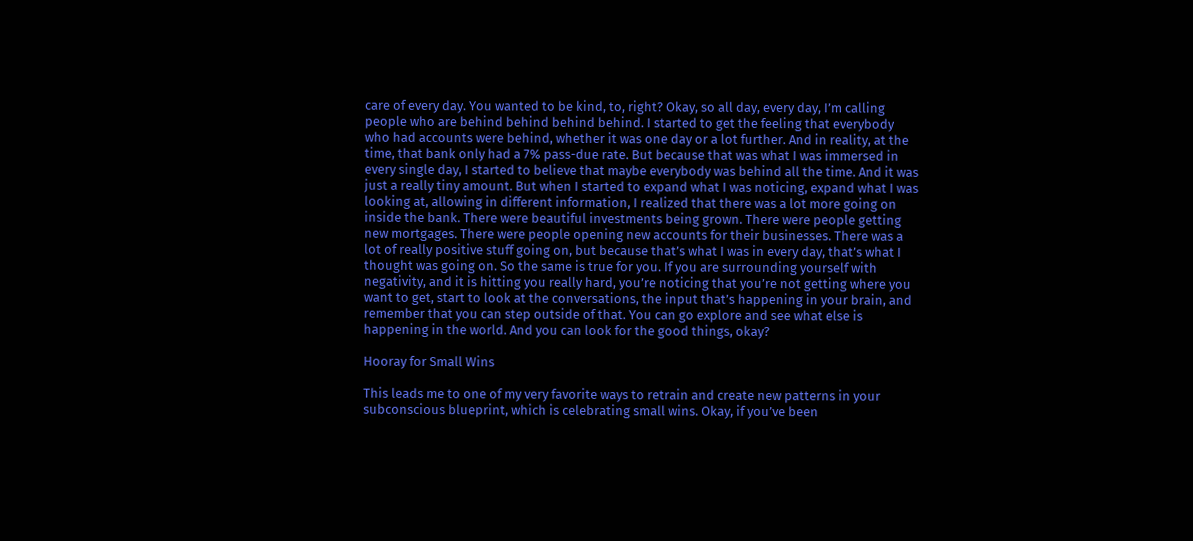care of every day. You wanted to be kind, to, right? Okay, so all day, every day, I’m calling people who are behind behind behind behind. I started to get the feeling that everybody who had accounts were behind, whether it was one day or a lot further. And in reality, at the time, that bank only had a 7% pass-due rate. But because that was what I was immersed in every single day, I started to believe that maybe everybody was behind all the time. And it was just a really tiny amount. But when I started to expand what I was noticing, expand what I was looking at, allowing in different information, I realized that there was a lot more going on inside the bank. There were beautiful investments being grown. There were people getting new mortgages. There were people opening new accounts for their businesses. There was a lot of really positive stuff going on, but because that’s what I was in every day, that’s what I thought was going on. So the same is true for you. If you are surrounding yourself with negativity, and it is hitting you really hard, you’re noticing that you’re not getting where you want to get, start to look at the conversations, the input that’s happening in your brain, and remember that you can step outside of that. You can go explore and see what else is happening in the world. And you can look for the good things, okay?

Hooray for Small Wins

This leads me to one of my very favorite ways to retrain and create new patterns in your subconscious blueprint, which is celebrating small wins. Okay, if you’ve been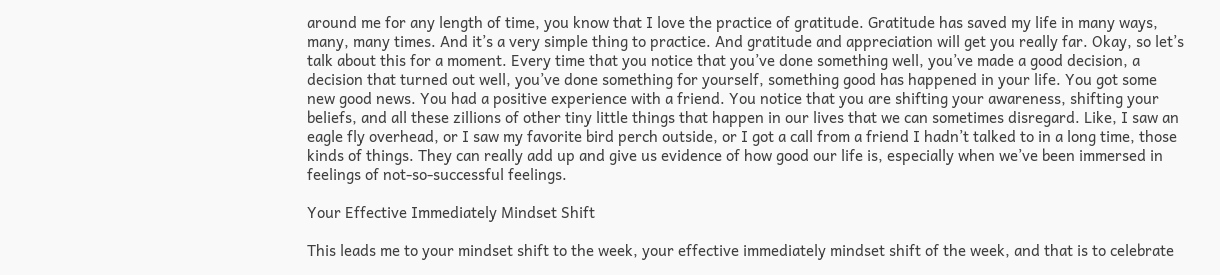around me for any length of time, you know that I love the practice of gratitude. Gratitude has saved my life in many ways, many, many times. And it’s a very simple thing to practice. And gratitude and appreciation will get you really far. Okay, so let’s talk about this for a moment. Every time that you notice that you’ve done something well, you’ve made a good decision, a decision that turned out well, you’ve done something for yourself, something good has happened in your life. You got some new good news. You had a positive experience with a friend. You notice that you are shifting your awareness, shifting your beliefs, and all these zillions of other tiny little things that happen in our lives that we can sometimes disregard. Like, I saw an eagle fly overhead, or I saw my favorite bird perch outside, or I got a call from a friend I hadn’t talked to in a long time, those kinds of things. They can really add up and give us evidence of how good our life is, especially when we’ve been immersed in feelings of not-so-successful feelings.

Your Effective Immediately Mindset Shift

This leads me to your mindset shift to the week, your effective immediately mindset shift of the week, and that is to celebrate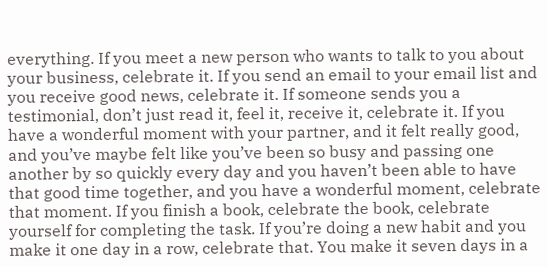everything. If you meet a new person who wants to talk to you about your business, celebrate it. If you send an email to your email list and you receive good news, celebrate it. If someone sends you a testimonial, don’t just read it, feel it, receive it, celebrate it. If you have a wonderful moment with your partner, and it felt really good, and you’ve maybe felt like you’ve been so busy and passing one another by so quickly every day and you haven’t been able to have that good time together, and you have a wonderful moment, celebrate that moment. If you finish a book, celebrate the book, celebrate yourself for completing the task. If you’re doing a new habit and you make it one day in a row, celebrate that. You make it seven days in a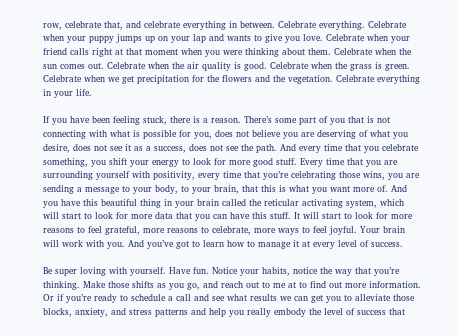row, celebrate that, and celebrate everything in between. Celebrate everything. Celebrate when your puppy jumps up on your lap and wants to give you love. Celebrate when your friend calls right at that moment when you were thinking about them. Celebrate when the sun comes out. Celebrate when the air quality is good. Celebrate when the grass is green. Celebrate when we get precipitation for the flowers and the vegetation. Celebrate everything in your life.

If you have been feeling stuck, there is a reason. There’s some part of you that is not connecting with what is possible for you, does not believe you are deserving of what you desire, does not see it as a success, does not see the path. And every time that you celebrate something, you shift your energy to look for more good stuff. Every time that you are surrounding yourself with positivity, every time that you’re celebrating those wins, you are sending a message to your body, to your brain, that this is what you want more of. And you have this beautiful thing in your brain called the reticular activating system, which will start to look for more data that you can have this stuff. It will start to look for more reasons to feel grateful, more reasons to celebrate, more ways to feel joyful. Your brain will work with you. And you’ve got to learn how to manage it at every level of success.

Be super loving with yourself. Have fun. Notice your habits, notice the way that you’re thinking. Make those shifts as you go, and reach out to me at to find out more information. Or if you’re ready to schedule a call and see what results we can get you to alleviate those blocks, anxiety, and stress patterns and help you really embody the level of success that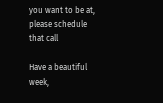you want to be at, please schedule that call

Have a beautiful week,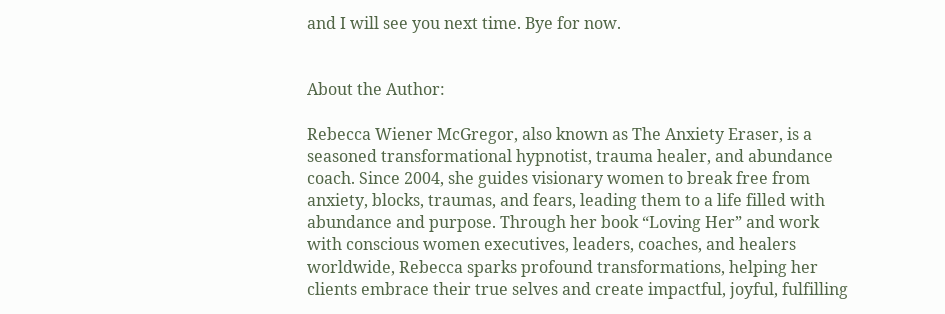and I will see you next time. Bye for now.


About the Author:

Rebecca Wiener McGregor, also known as The Anxiety Eraser, is a seasoned transformational hypnotist, trauma healer, and abundance coach. Since 2004, she guides visionary women to break free from anxiety, blocks, traumas, and fears, leading them to a life filled with abundance and purpose. Through her book “Loving Her” and work with conscious women executives, leaders, coaches, and healers worldwide, Rebecca sparks profound transformations, helping her clients embrace their true selves and create impactful, joyful, fulfilling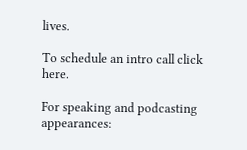lives.

To schedule an intro call click here.

For speaking and podcasting appearances: